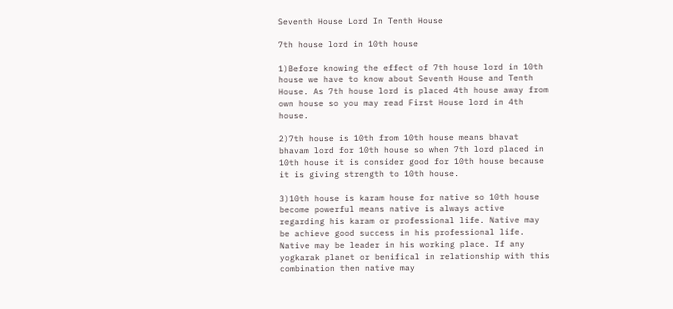Seventh House Lord In Tenth House

7th house lord in 10th house

1)Before knowing the effect of 7th house lord in 10th house we have to know about Seventh House and Tenth House. As 7th house lord is placed 4th house away from own house so you may read First House lord in 4th house.

2)7th house is 10th from 10th house means bhavat bhavam lord for 10th house so when 7th lord placed in 10th house it is consider good for 10th house because it is giving strength to 10th house.

3)10th house is karam house for native so 10th house become powerful means native is always active regarding his karam or professional life. Native may be achieve good success in his professional life. Native may be leader in his working place. If any yogkarak planet or benifical in relationship with this combination then native may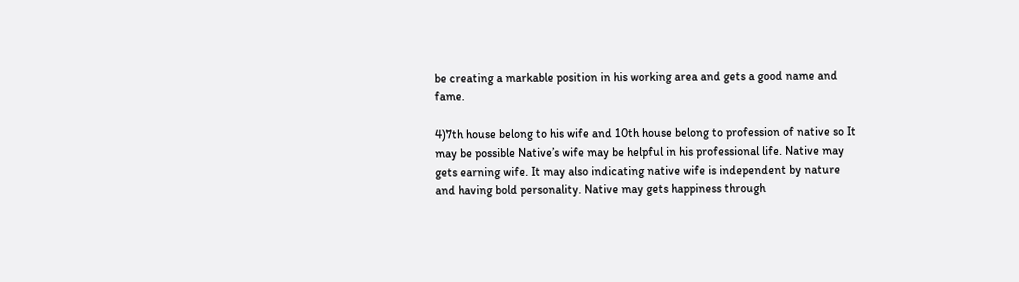be creating a markable position in his working area and gets a good name and fame.

4)7th house belong to his wife and 10th house belong to profession of native so It may be possible Native’s wife may be helpful in his professional life. Native may gets earning wife. It may also indicating native wife is independent by nature and having bold personality. Native may gets happiness through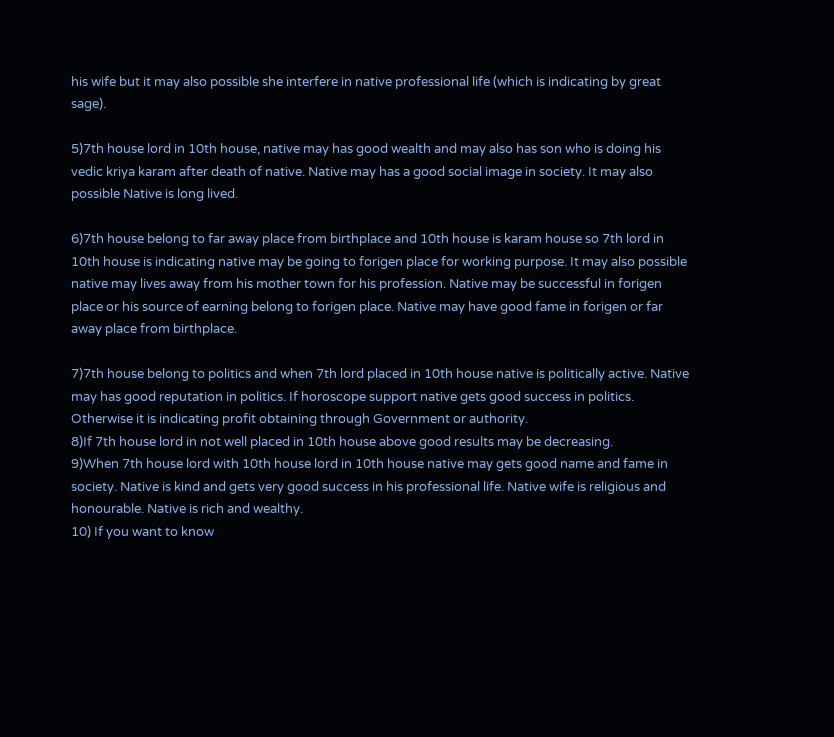his wife but it may also possible she interfere in native professional life (which is indicating by great sage).

5)7th house lord in 10th house, native may has good wealth and may also has son who is doing his vedic kriya karam after death of native. Native may has a good social image in society. It may also possible Native is long lived.

6)7th house belong to far away place from birthplace and 10th house is karam house so 7th lord in 10th house is indicating native may be going to forigen place for working purpose. It may also possible native may lives away from his mother town for his profession. Native may be successful in forigen place or his source of earning belong to forigen place. Native may have good fame in forigen or far away place from birthplace.

7)7th house belong to politics and when 7th lord placed in 10th house native is politically active. Native may has good reputation in politics. If horoscope support native gets good success in politics. Otherwise it is indicating profit obtaining through Government or authority.
8)If 7th house lord in not well placed in 10th house above good results may be decreasing.
9)When 7th house lord with 10th house lord in 10th house native may gets good name and fame in society. Native is kind and gets very good success in his professional life. Native wife is religious and honourable. Native is rich and wealthy.
10) If you want to know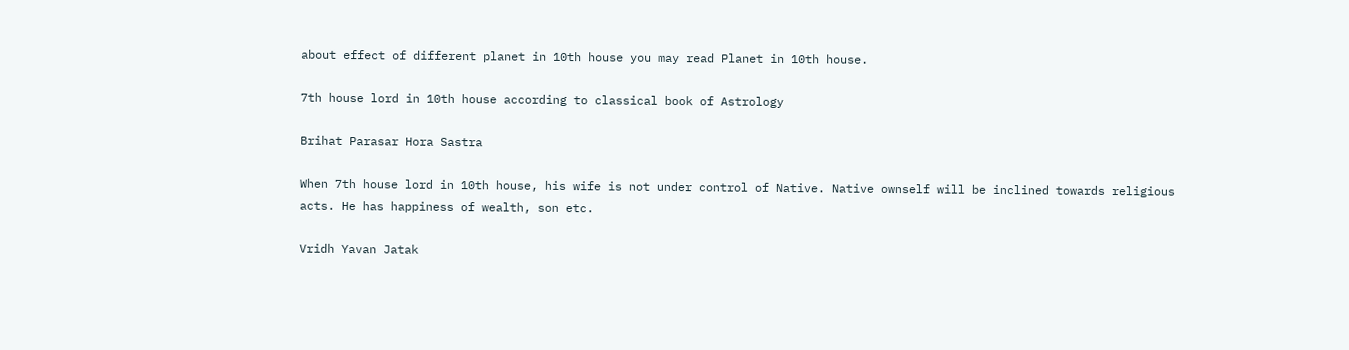about effect of different planet in 10th house you may read Planet in 10th house.

7th house lord in 10th house according to classical book of Astrology

Brihat Parasar Hora Sastra

When 7th house lord in 10th house, his wife is not under control of Native. Native ownself will be inclined towards religious acts. He has happiness of wealth, son etc.

Vridh Yavan Jatak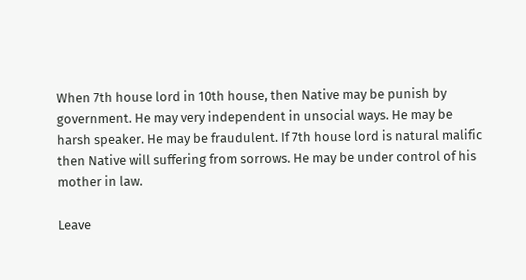When 7th house lord in 10th house, then Native may be punish by government. He may very independent in unsocial ways. He may be harsh speaker. He may be fraudulent. If 7th house lord is natural malific then Native will suffering from sorrows. He may be under control of his mother in law.

Leave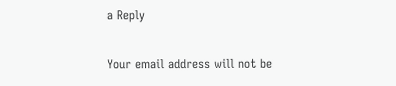a Reply

Your email address will not be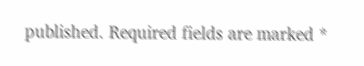published. Required fields are marked *